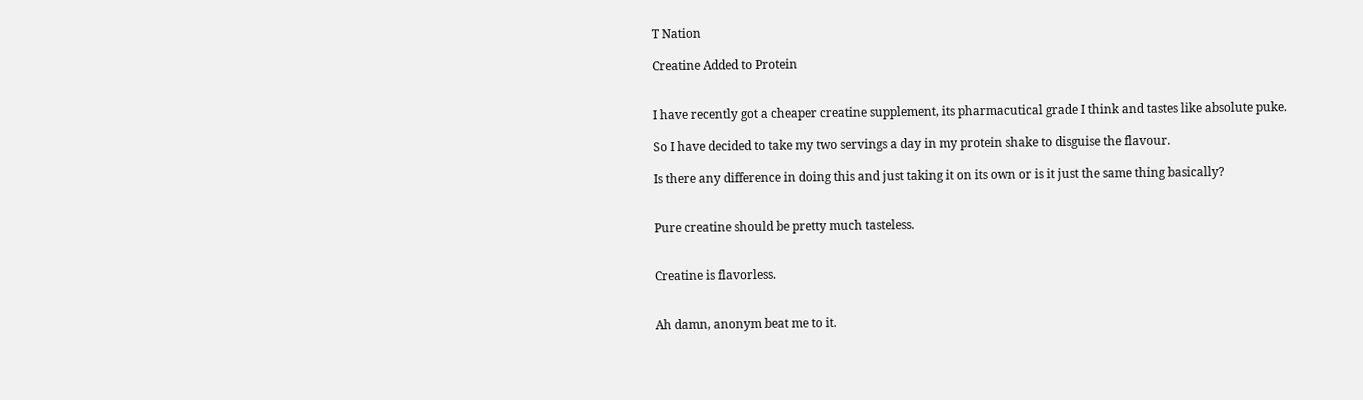T Nation

Creatine Added to Protein


I have recently got a cheaper creatine supplement, its pharmacutical grade I think and tastes like absolute puke.

So I have decided to take my two servings a day in my protein shake to disguise the flavour.

Is there any difference in doing this and just taking it on its own or is it just the same thing basically?


Pure creatine should be pretty much tasteless.


Creatine is flavorless.


Ah damn, anonym beat me to it.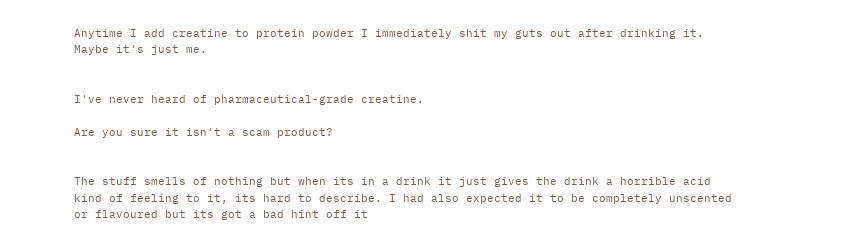Anytime I add creatine to protein powder I immediately shit my guts out after drinking it. Maybe it's just me.


I've never heard of pharmaceutical-grade creatine.

Are you sure it isn't a scam product?


The stuff smells of nothing but when its in a drink it just gives the drink a horrible acid kind of feeling to it, its hard to describe. I had also expected it to be completely unscented or flavoured but its got a bad hint off it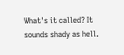What's it called? It sounds shady as hell.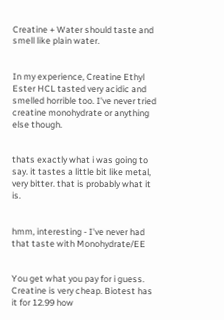Creatine + Water should taste and smell like plain water.


In my experience, Creatine Ethyl Ester HCL tasted very acidic and smelled horrible too. I've never tried creatine monohydrate or anything else though.


thats exactly what i was going to say. it tastes a little bit like metal, very bitter. that is probably what it is.


hmm, interesting - I've never had that taste with Monohydrate/EE


You get what you pay for i guess. Creatine is very cheap. Biotest has it for 12.99 how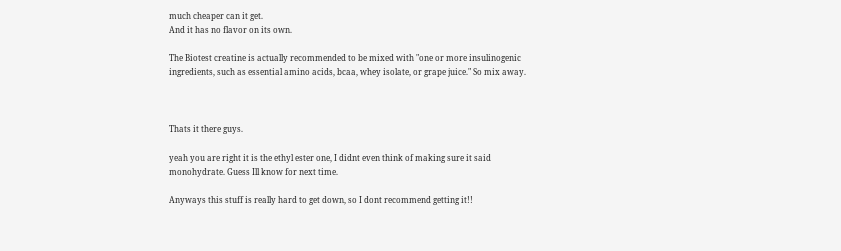much cheaper can it get.
And it has no flavor on its own.

The Biotest creatine is actually recommended to be mixed with "one or more insulinogenic ingredients, such as essential amino acids, bcaa, whey isolate, or grape juice." So mix away.



Thats it there guys.

yeah you are right it is the ethyl ester one, I didnt even think of making sure it said monohydrate. Guess Ill know for next time.

Anyways this stuff is really hard to get down, so I dont recommend getting it!!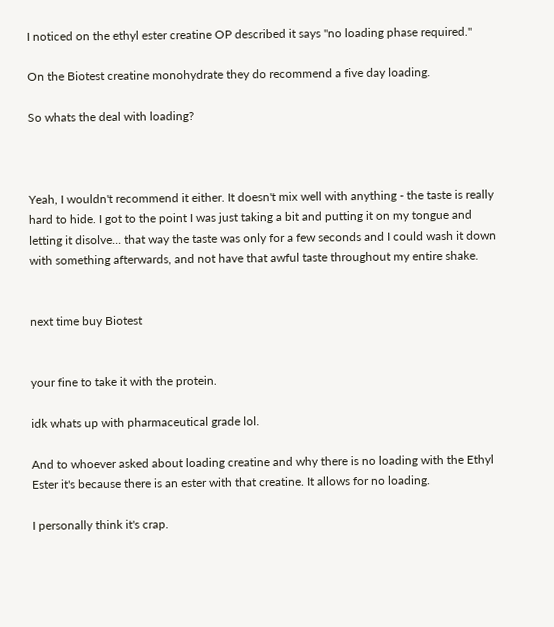I noticed on the ethyl ester creatine OP described it says "no loading phase required."

On the Biotest creatine monohydrate they do recommend a five day loading.

So whats the deal with loading?



Yeah, I wouldn't recommend it either. It doesn't mix well with anything - the taste is really hard to hide. I got to the point I was just taking a bit and putting it on my tongue and letting it disolve... that way the taste was only for a few seconds and I could wash it down with something afterwards, and not have that awful taste throughout my entire shake.


next time buy Biotest


your fine to take it with the protein.

idk whats up with pharmaceutical grade lol.

And to whoever asked about loading creatine and why there is no loading with the Ethyl Ester it's because there is an ester with that creatine. It allows for no loading.

I personally think it's crap.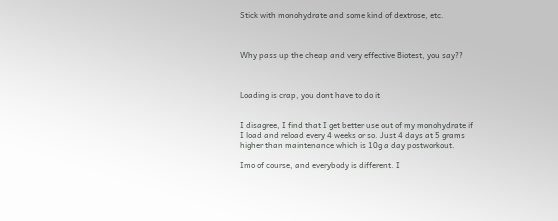Stick with monohydrate and some kind of dextrose, etc.



Why pass up the cheap and very effective Biotest, you say??



Loading is crap, you dont have to do it


I disagree, I find that I get better use out of my monohydrate if I load and reload every 4 weeks or so. Just 4 days at 5 grams higher than maintenance which is 10g a day postworkout.

Imo of course, and everybody is different. I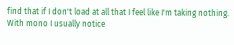find that if I don't load at all that I feel like I'm taking nothing. With mono I usually notice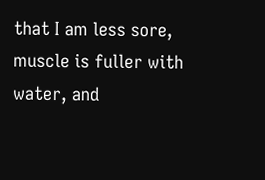that I am less sore, muscle is fuller with water, and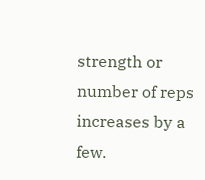strength or number of reps increases by a few.